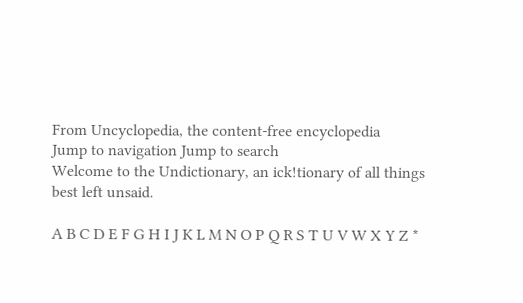From Uncyclopedia, the content-free encyclopedia
Jump to navigation Jump to search
Welcome to the Undictionary, an ick!tionary of all things best left unsaid.

A B C D E F G H I J K L M N O P Q R S T U V W X Y Z *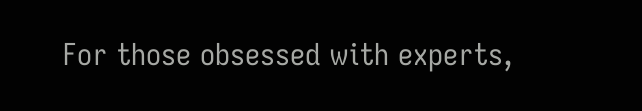For those obsessed with experts,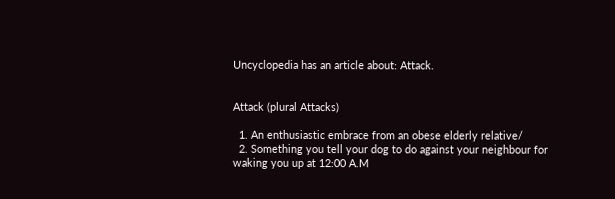Uncyclopedia has an article about: Attack.


Attack (plural Attacks)

  1. An enthusiastic embrace from an obese elderly relative/
  2. Something you tell your dog to do against your neighbour for waking you up at 12:00 A.M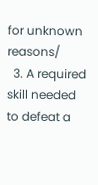for unknown reasons/
  3. A required skill needed to defeat a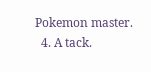Pokemon master.
  4. A tack.